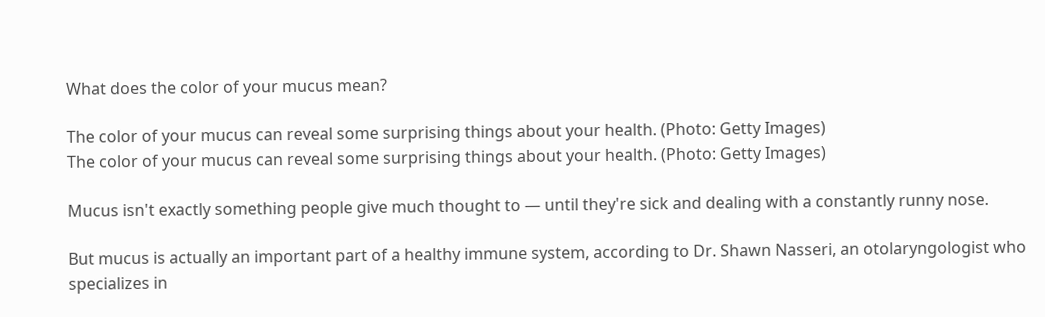What does the color of your mucus mean?

The color of your mucus can reveal some surprising things about your health. (Photo: Getty Images)
The color of your mucus can reveal some surprising things about your health. (Photo: Getty Images)

Mucus isn't exactly something people give much thought to — until they're sick and dealing with a constantly runny nose.

But mucus is actually an important part of a healthy immune system, according to Dr. Shawn Nasseri, an otolaryngologist who specializes in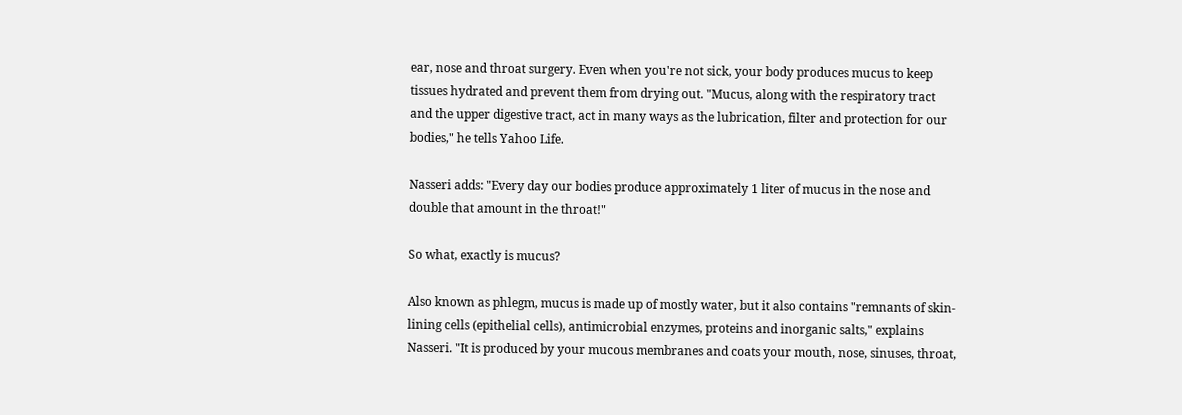ear, nose and throat surgery. Even when you're not sick, your body produces mucus to keep tissues hydrated and prevent them from drying out. "Mucus, along with the respiratory tract and the upper digestive tract, act in many ways as the lubrication, filter and protection for our bodies," he tells Yahoo Life.

Nasseri adds: "Every day our bodies produce approximately 1 liter of mucus in the nose and double that amount in the throat!"

So what, exactly is mucus?

Also known as phlegm, mucus is made up of mostly water, but it also contains "remnants of skin-lining cells (epithelial cells), antimicrobial enzymes, proteins and inorganic salts," explains Nasseri. "It is produced by your mucous membranes and coats your mouth, nose, sinuses, throat,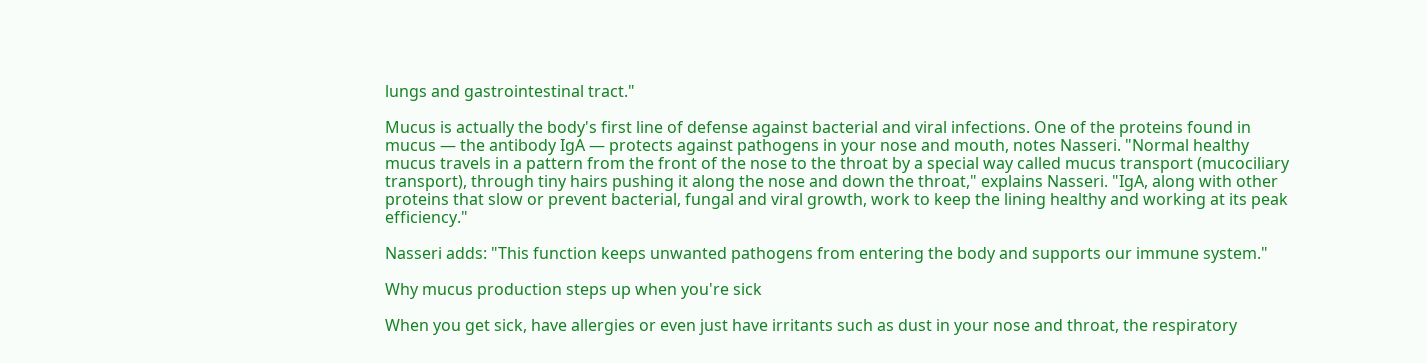lungs and gastrointestinal tract."

Mucus is actually the body's first line of defense against bacterial and viral infections. One of the proteins found in mucus — the antibody IgA — protects against pathogens in your nose and mouth, notes Nasseri. "Normal healthy mucus travels in a pattern from the front of the nose to the throat by a special way called mucus transport (mucociliary transport), through tiny hairs pushing it along the nose and down the throat," explains Nasseri. "IgA, along with other proteins that slow or prevent bacterial, fungal and viral growth, work to keep the lining healthy and working at its peak efficiency."

Nasseri adds: "This function keeps unwanted pathogens from entering the body and supports our immune system."

Why mucus production steps up when you're sick

When you get sick, have allergies or even just have irritants such as dust in your nose and throat, the respiratory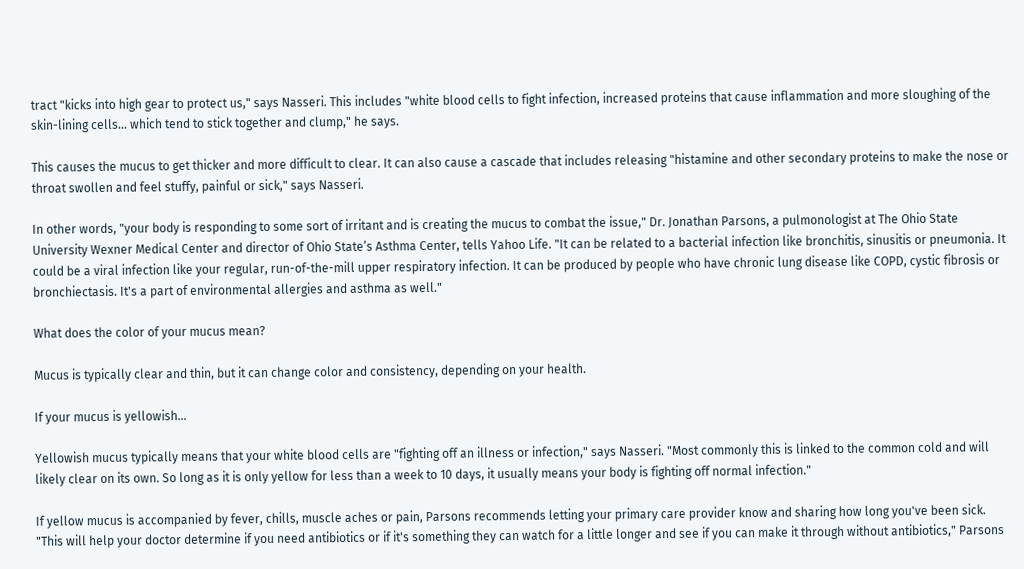tract "kicks into high gear to protect us," says Nasseri. This includes "white blood cells to fight infection, increased proteins that cause inflammation and more sloughing of the skin-lining cells… which tend to stick together and clump," he says.

This causes the mucus to get thicker and more difficult to clear. It can also cause a cascade that includes releasing "histamine and other secondary proteins to make the nose or throat swollen and feel stuffy, painful or sick," says Nasseri.

In other words, "your body is responding to some sort of irritant and is creating the mucus to combat the issue," Dr. Jonathan Parsons, a pulmonologist at The Ohio State University Wexner Medical Center and director of Ohio State’s Asthma Center, tells Yahoo Life. "It can be related to a bacterial infection like bronchitis, sinusitis or pneumonia. It could be a viral infection like your regular, run-of-the-mill upper respiratory infection. It can be produced by people who have chronic lung disease like COPD, cystic fibrosis or bronchiectasis. It's a part of environmental allergies and asthma as well."

What does the color of your mucus mean?

Mucus is typically clear and thin, but it can change color and consistency, depending on your health.

If your mucus is yellowish…

Yellowish mucus typically means that your white blood cells are "fighting off an illness or infection," says Nasseri. "Most commonly this is linked to the common cold and will likely clear on its own. So long as it is only yellow for less than a week to 10 days, it usually means your body is fighting off normal infection."

If yellow mucus is accompanied by fever, chills, muscle aches or pain, Parsons recommends letting your primary care provider know and sharing how long you've been sick. "This will help your doctor determine if you need antibiotics or if it's something they can watch for a little longer and see if you can make it through without antibiotics," Parsons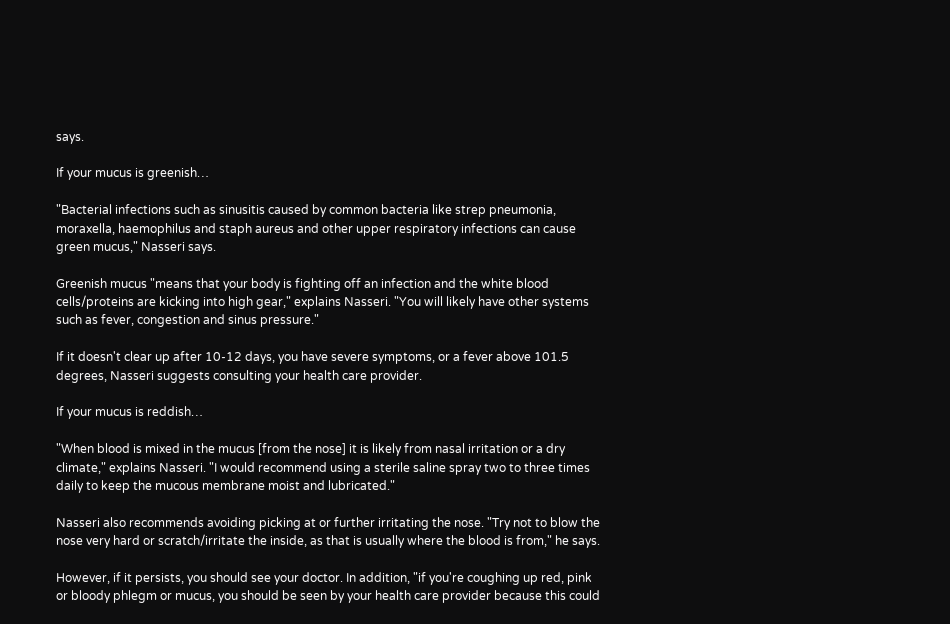says.

If your mucus is greenish…

"Bacterial infections such as sinusitis caused by common bacteria like strep pneumonia, moraxella, haemophilus and staph aureus and other upper respiratory infections can cause green mucus," Nasseri says.

Greenish mucus "means that your body is fighting off an infection and the white blood cells/proteins are kicking into high gear," explains Nasseri. "You will likely have other systems such as fever, congestion and sinus pressure."

If it doesn't clear up after 10-12 days, you have severe symptoms, or a fever above 101.5 degrees, Nasseri suggests consulting your health care provider.

If your mucus is reddish…

"When blood is mixed in the mucus [from the nose] it is likely from nasal irritation or a dry climate," explains Nasseri. "I would recommend using a sterile saline spray two to three times daily to keep the mucous membrane moist and lubricated."

Nasseri also recommends avoiding picking at or further irritating the nose. "Try not to blow the nose very hard or scratch/irritate the inside, as that is usually where the blood is from," he says.

However, if it persists, you should see your doctor. In addition, "if you're coughing up red, pink or bloody phlegm or mucus, you should be seen by your health care provider because this could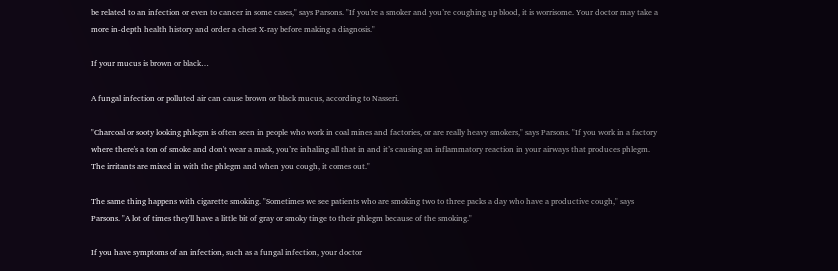be related to an infection or even to cancer in some cases," says Parsons. "If you're a smoker and you’re coughing up blood, it is worrisome. Your doctor may take a more in-depth health history and order a chest X-ray before making a diagnosis."

If your mucus is brown or black…

A fungal infection or polluted air can cause brown or black mucus, according to Nasseri.

"Charcoal or sooty looking phlegm is often seen in people who work in coal mines and factories, or are really heavy smokers," says Parsons. "If you work in a factory where there's a ton of smoke and don't wear a mask, you’re inhaling all that in and it’s causing an inflammatory reaction in your airways that produces phlegm. The irritants are mixed in with the phlegm and when you cough, it comes out."

The same thing happens with cigarette smoking. "Sometimes we see patients who are smoking two to three packs a day who have a productive cough," says Parsons. "A lot of times they'll have a little bit of gray or smoky tinge to their phlegm because of the smoking."

If you have symptoms of an infection, such as a fungal infection, your doctor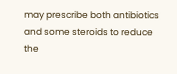may prescribe both antibiotics and some steroids to reduce the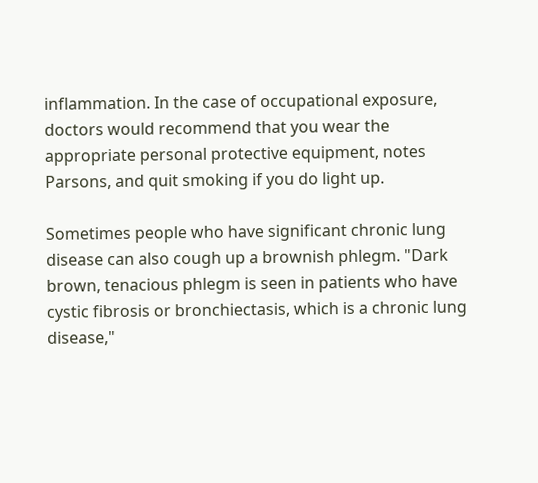inflammation. In the case of occupational exposure, doctors would recommend that you wear the appropriate personal protective equipment, notes Parsons, and quit smoking if you do light up.

Sometimes people who have significant chronic lung disease can also cough up a brownish phlegm. "Dark brown, tenacious phlegm is seen in patients who have cystic fibrosis or bronchiectasis, which is a chronic lung disease,"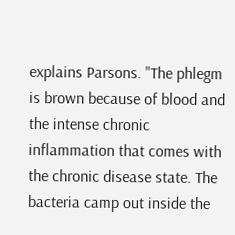explains Parsons. "The phlegm is brown because of blood and the intense chronic inflammation that comes with the chronic disease state. The bacteria camp out inside the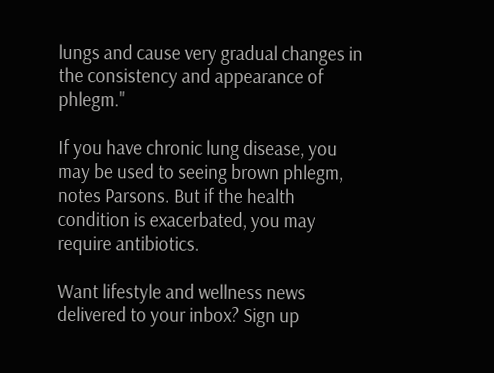lungs and cause very gradual changes in the consistency and appearance of phlegm."

If you have chronic lung disease, you may be used to seeing brown phlegm, notes Parsons. But if the health condition is exacerbated, you may require antibiotics.

Want lifestyle and wellness news delivered to your inbox? Sign up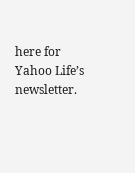here for Yahoo Life’s newsletter.